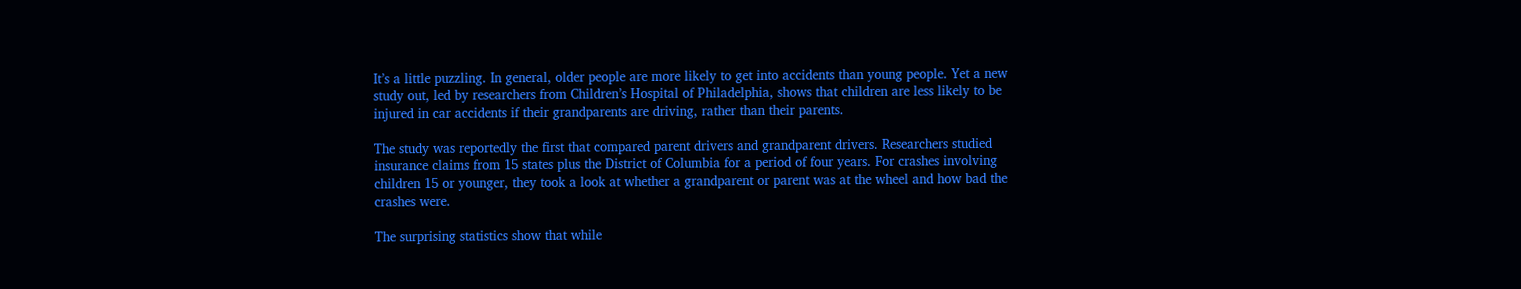It’s a little puzzling. In general, older people are more likely to get into accidents than young people. Yet a new study out, led by researchers from Children’s Hospital of Philadelphia, shows that children are less likely to be injured in car accidents if their grandparents are driving, rather than their parents.

The study was reportedly the first that compared parent drivers and grandparent drivers. Researchers studied insurance claims from 15 states plus the District of Columbia for a period of four years. For crashes involving children 15 or younger, they took a look at whether a grandparent or parent was at the wheel and how bad the crashes were.

The surprising statistics show that while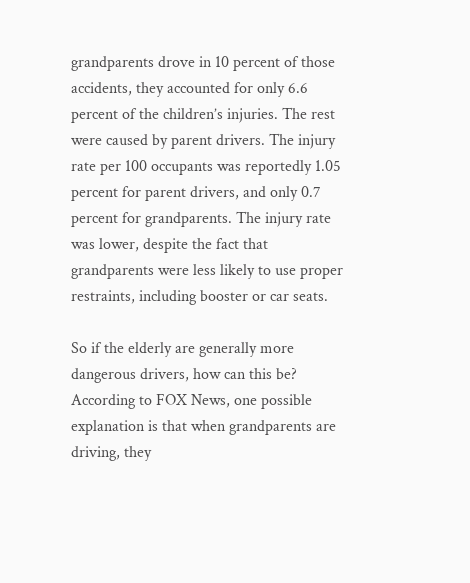grandparents drove in 10 percent of those accidents, they accounted for only 6.6 percent of the children’s injuries. The rest were caused by parent drivers. The injury rate per 100 occupants was reportedly 1.05 percent for parent drivers, and only 0.7 percent for grandparents. The injury rate was lower, despite the fact that grandparents were less likely to use proper restraints, including booster or car seats.

So if the elderly are generally more dangerous drivers, how can this be? According to FOX News, one possible explanation is that when grandparents are driving, they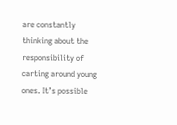are constantly thinking about the responsibility of carting around young ones. It’s possible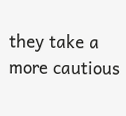they take a more cautious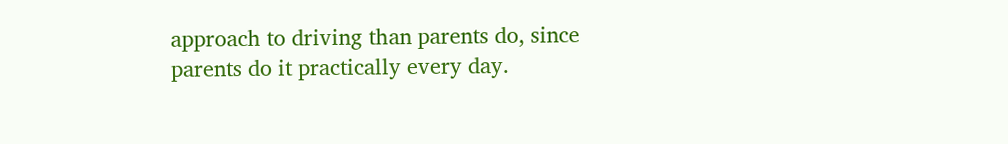approach to driving than parents do, since parents do it practically every day.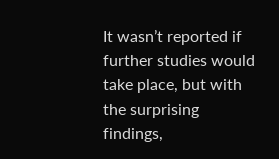It wasn’t reported if further studies would take place, but with the surprising findings,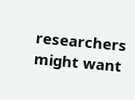researchers might want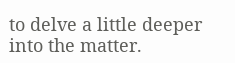to delve a little deeper into the matter.